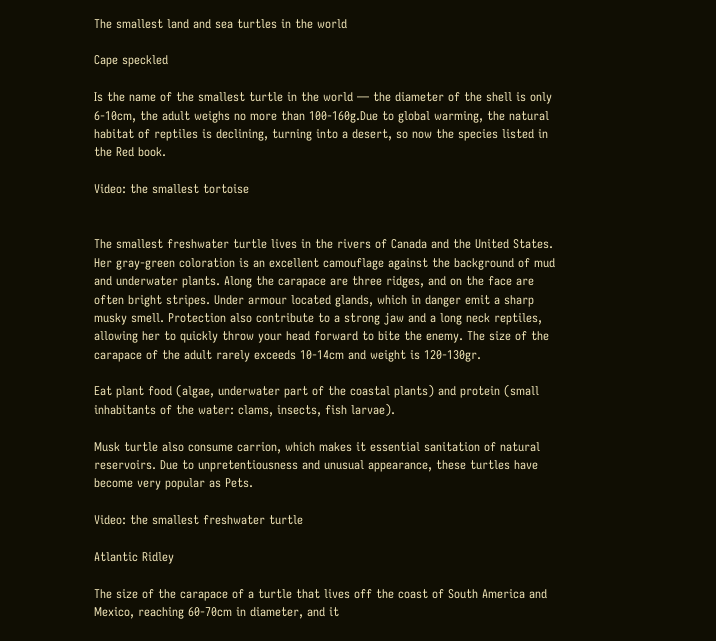The smallest land and sea turtles in the world

Cape speckled

Is the name of the smallest turtle in the world — the diameter of the shell is only 6-10cm, the adult weighs no more than 100-160g.Due to global warming, the natural habitat of reptiles is declining, turning into a desert, so now the species listed in the Red book.

Video: the smallest tortoise


The smallest freshwater turtle lives in the rivers of Canada and the United States. Her gray-green coloration is an excellent camouflage against the background of mud and underwater plants. Along the carapace are three ridges, and on the face are often bright stripes. Under armour located glands, which in danger emit a sharp musky smell. Protection also contribute to a strong jaw and a long neck reptiles, allowing her to quickly throw your head forward to bite the enemy. The size of the carapace of the adult rarely exceeds 10-14cm and weight is 120-130gr.

Eat plant food (algae, underwater part of the coastal plants) and protein (small inhabitants of the water: clams, insects, fish larvae).

Musk turtle also consume carrion, which makes it essential sanitation of natural reservoirs. Due to unpretentiousness and unusual appearance, these turtles have become very popular as Pets.

Video: the smallest freshwater turtle

Atlantic Ridley

The size of the carapace of a turtle that lives off the coast of South America and Mexico, reaching 60-70cm in diameter, and it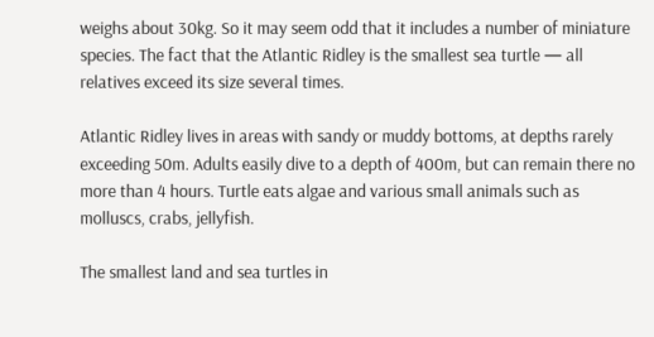weighs about 30kg. So it may seem odd that it includes a number of miniature species. The fact that the Atlantic Ridley is the smallest sea turtle — all relatives exceed its size several times.

Atlantic Ridley lives in areas with sandy or muddy bottoms, at depths rarely exceeding 50m. Adults easily dive to a depth of 400m, but can remain there no more than 4 hours. Turtle eats algae and various small animals such as molluscs, crabs, jellyfish.

The smallest land and sea turtles in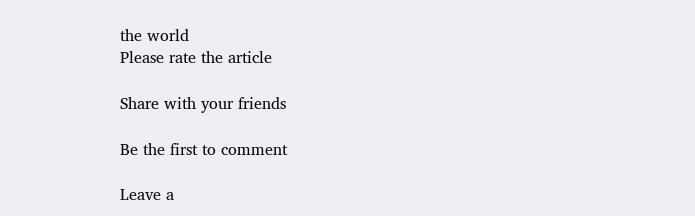the world
Please rate the article

Share with your friends

Be the first to comment

Leave a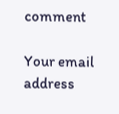comment

Your email address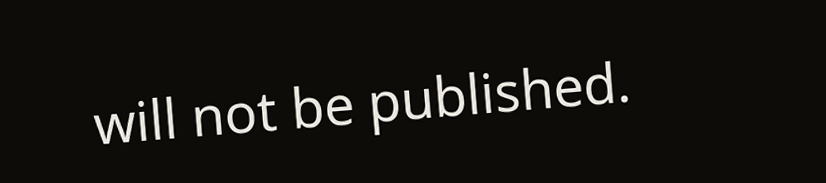will not be published.